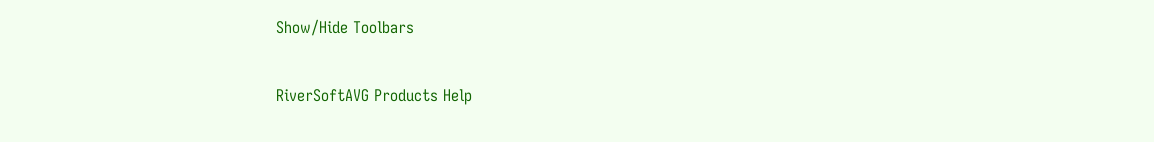Show/Hide Toolbars

RiverSoftAVG Products Help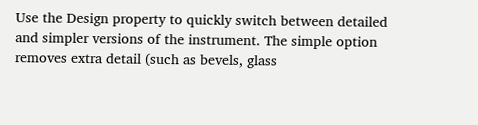Use the Design property to quickly switch between detailed and simpler versions of the instrument. The simple option removes extra detail (such as bevels, glass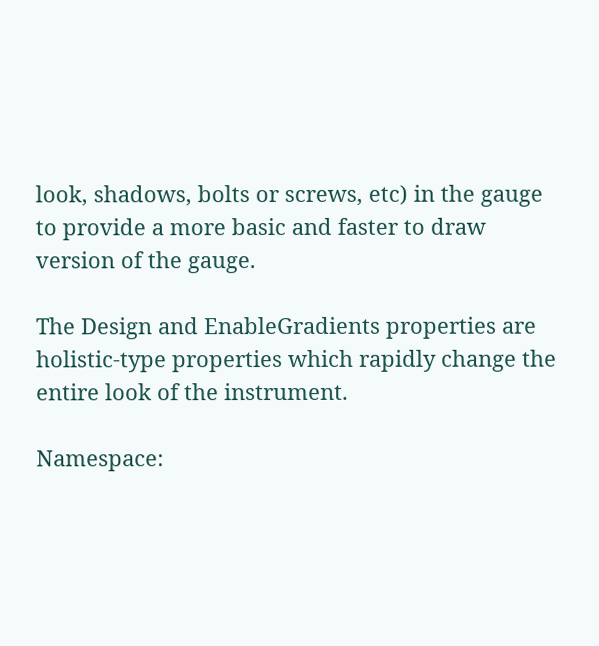look, shadows, bolts or screws, etc) in the gauge to provide a more basic and faster to draw version of the gauge.

The Design and EnableGradients properties are holistic-type properties which rapidly change the entire look of the instrument.

Namespace: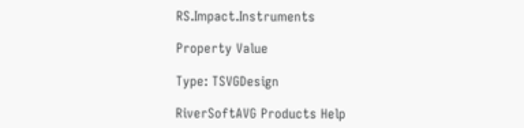RS.Impact.Instruments

Property Value

Type: TSVGDesign

RiverSoftAVG Products Help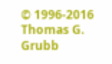© 1996-2016 Thomas G. Grubb